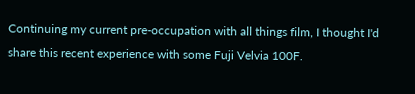Continuing my current pre-occupation with all things film, I thought I'd share this recent experience with some Fuji Velvia 100F.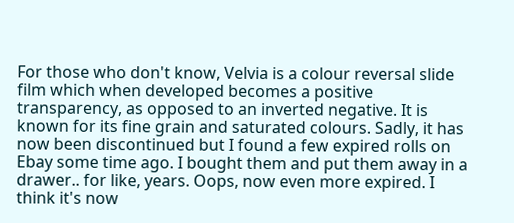For those who don't know, Velvia is a colour reversal slide film which when developed becomes a positive transparency, as opposed to an inverted negative. It is known for its fine grain and saturated colours. Sadly, it has now been discontinued but I found a few expired rolls on Ebay some time ago. I bought them and put them away in a drawer.. for like, years. Oops, now even more expired. I think it's now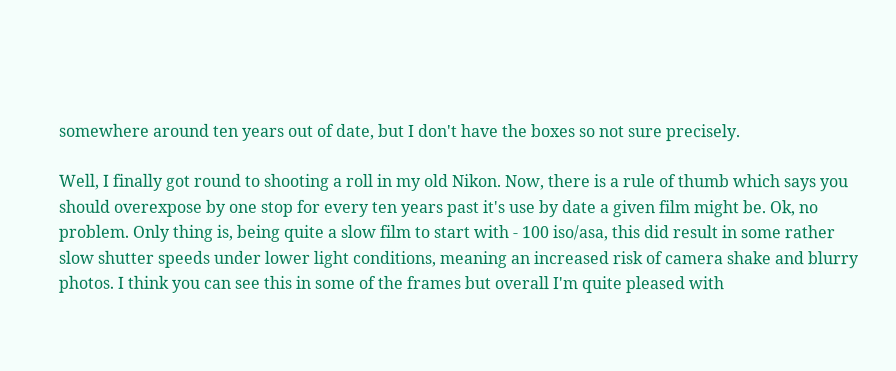somewhere around ten years out of date, but I don't have the boxes so not sure precisely.

Well, I finally got round to shooting a roll in my old Nikon. Now, there is a rule of thumb which says you should overexpose by one stop for every ten years past it's use by date a given film might be. Ok, no problem. Only thing is, being quite a slow film to start with - 100 iso/asa, this did result in some rather slow shutter speeds under lower light conditions, meaning an increased risk of camera shake and blurry photos. I think you can see this in some of the frames but overall I'm quite pleased with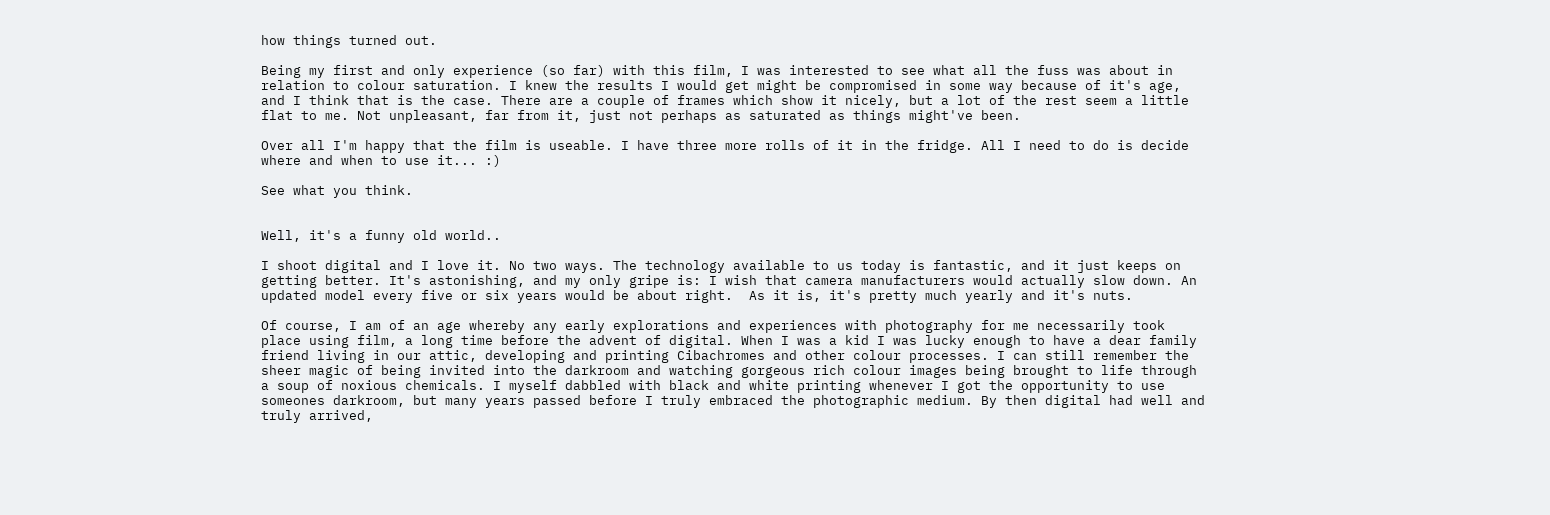how things turned out.

Being my first and only experience (so far) with this film, I was interested to see what all the fuss was about in relation to colour saturation. I knew the results I would get might be compromised in some way because of it's age, and I think that is the case. There are a couple of frames which show it nicely, but a lot of the rest seem a little flat to me. Not unpleasant, far from it, just not perhaps as saturated as things might've been.

Over all I'm happy that the film is useable. I have three more rolls of it in the fridge. All I need to do is decide where and when to use it... :)

See what you think.


Well, it's a funny old world..

I shoot digital and I love it. No two ways. The technology available to us today is fantastic, and it just keeps on getting better. It's astonishing, and my only gripe is: I wish that camera manufacturers would actually slow down. An updated model every five or six years would be about right.  As it is, it's pretty much yearly and it's nuts.

Of course, I am of an age whereby any early explorations and experiences with photography for me necessarily took place using film, a long time before the advent of digital. When I was a kid I was lucky enough to have a dear family friend living in our attic, developing and printing Cibachromes and other colour processes. I can still remember the sheer magic of being invited into the darkroom and watching gorgeous rich colour images being brought to life through a soup of noxious chemicals. I myself dabbled with black and white printing whenever I got the opportunity to use someones darkroom, but many years passed before I truly embraced the photographic medium. By then digital had well and truly arrived,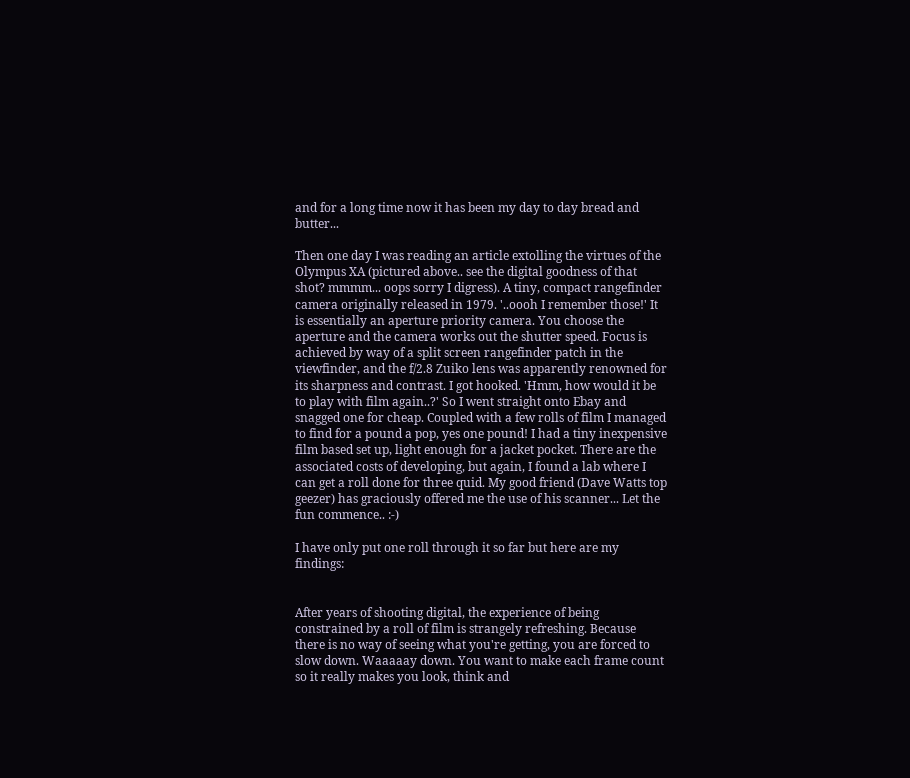and for a long time now it has been my day to day bread and butter...

Then one day I was reading an article extolling the virtues of the Olympus XA (pictured above.. see the digital goodness of that shot? mmmm... oops sorry I digress). A tiny, compact rangefinder camera originally released in 1979. '..oooh I remember those!' It is essentially an aperture priority camera. You choose the aperture and the camera works out the shutter speed. Focus is achieved by way of a split screen rangefinder patch in the viewfinder, and the f/2.8 Zuiko lens was apparently renowned for its sharpness and contrast. I got hooked. 'Hmm, how would it be to play with film again..?' So I went straight onto Ebay and snagged one for cheap. Coupled with a few rolls of film I managed to find for a pound a pop, yes one pound! I had a tiny inexpensive film based set up, light enough for a jacket pocket. There are the associated costs of developing, but again, I found a lab where I can get a roll done for three quid. My good friend (Dave Watts top geezer) has graciously offered me the use of his scanner... Let the fun commence.. :-)

I have only put one roll through it so far but here are my findings:


After years of shooting digital, the experience of being constrained by a roll of film is strangely refreshing. Because there is no way of seeing what you're getting, you are forced to slow down. Waaaaay down. You want to make each frame count so it really makes you look, think and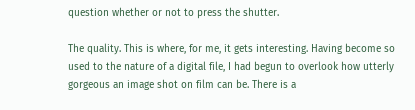question whether or not to press the shutter.

The quality. This is where, for me, it gets interesting. Having become so used to the nature of a digital file, I had begun to overlook how utterly gorgeous an image shot on film can be. There is a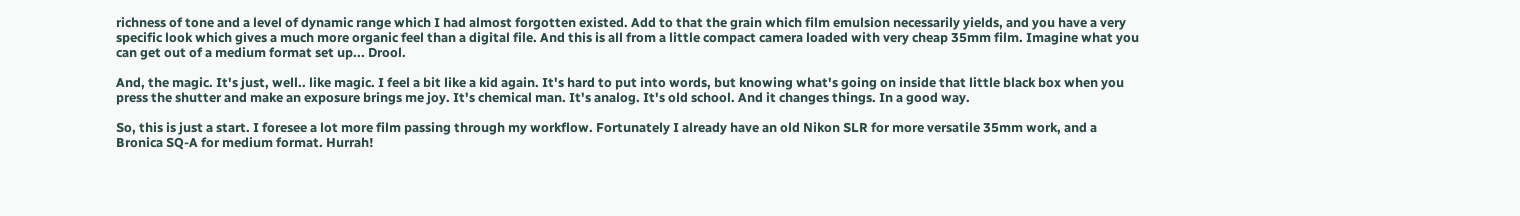richness of tone and a level of dynamic range which I had almost forgotten existed. Add to that the grain which film emulsion necessarily yields, and you have a very specific look which gives a much more organic feel than a digital file. And this is all from a little compact camera loaded with very cheap 35mm film. Imagine what you can get out of a medium format set up... Drool.

And, the magic. It's just, well.. like magic. I feel a bit like a kid again. It's hard to put into words, but knowing what's going on inside that little black box when you press the shutter and make an exposure brings me joy. It's chemical man. It's analog. It's old school. And it changes things. In a good way.

So, this is just a start. I foresee a lot more film passing through my workflow. Fortunately I already have an old Nikon SLR for more versatile 35mm work, and a Bronica SQ-A for medium format. Hurrah!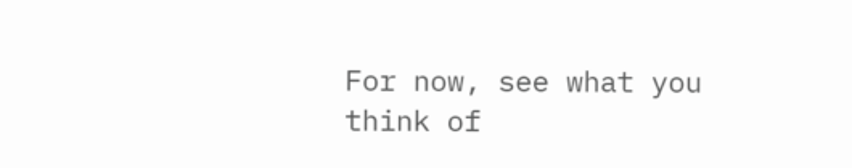For now, see what you think of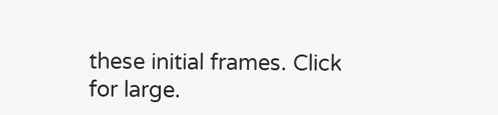these initial frames. Click for large.